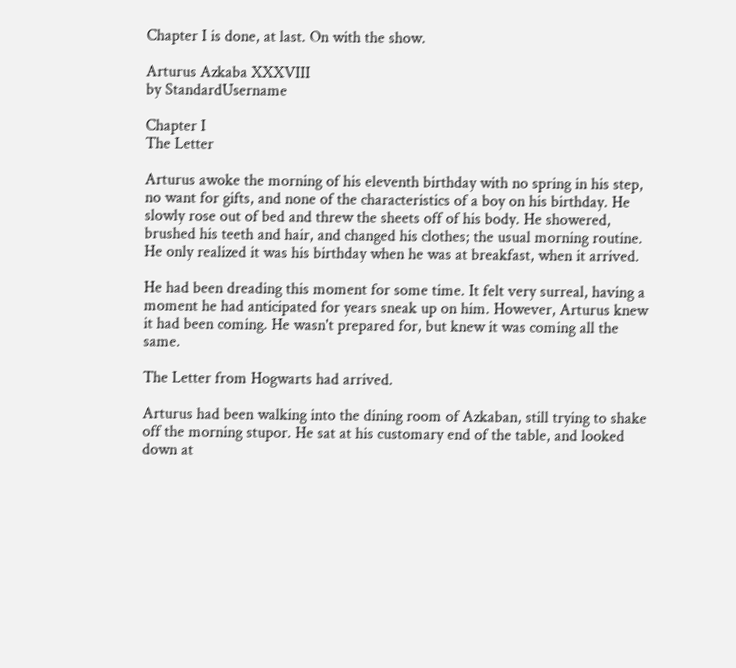Chapter I is done, at last. On with the show.

Arturus Azkaba XXXVIII
by StandardUsername

Chapter I
The Letter

Arturus awoke the morning of his eleventh birthday with no spring in his step, no want for gifts, and none of the characteristics of a boy on his birthday. He slowly rose out of bed and threw the sheets off of his body. He showered, brushed his teeth and hair, and changed his clothes; the usual morning routine. He only realized it was his birthday when he was at breakfast, when it arrived.

He had been dreading this moment for some time. It felt very surreal, having a moment he had anticipated for years sneak up on him. However, Arturus knew it had been coming. He wasn't prepared for, but knew it was coming all the same.

The Letter from Hogwarts had arrived.

Arturus had been walking into the dining room of Azkaban, still trying to shake off the morning stupor. He sat at his customary end of the table, and looked down at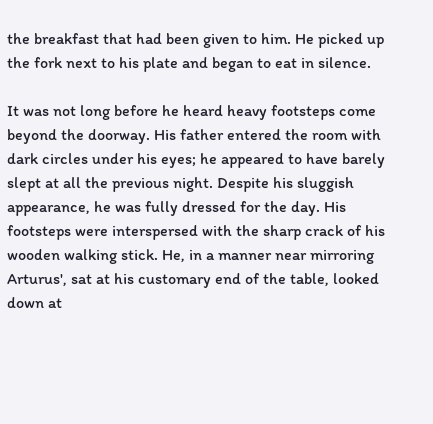the breakfast that had been given to him. He picked up the fork next to his plate and began to eat in silence.

It was not long before he heard heavy footsteps come beyond the doorway. His father entered the room with dark circles under his eyes; he appeared to have barely slept at all the previous night. Despite his sluggish appearance, he was fully dressed for the day. His footsteps were interspersed with the sharp crack of his wooden walking stick. He, in a manner near mirroring Arturus', sat at his customary end of the table, looked down at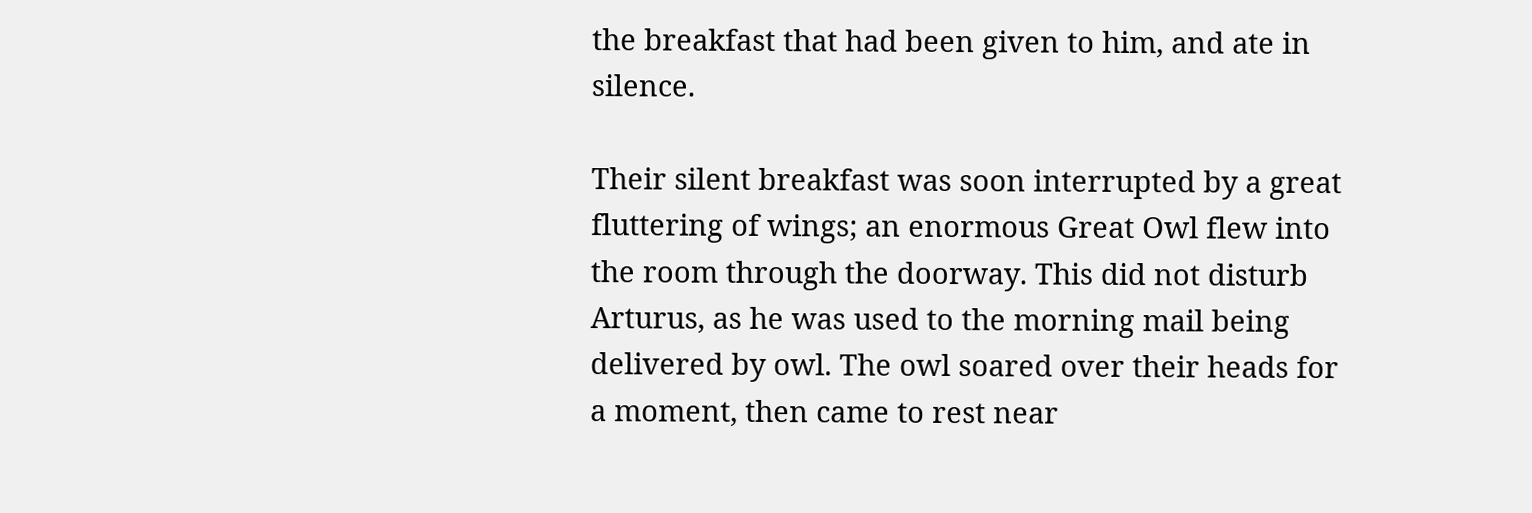the breakfast that had been given to him, and ate in silence.

Their silent breakfast was soon interrupted by a great fluttering of wings; an enormous Great Owl flew into the room through the doorway. This did not disturb Arturus, as he was used to the morning mail being delivered by owl. The owl soared over their heads for a moment, then came to rest near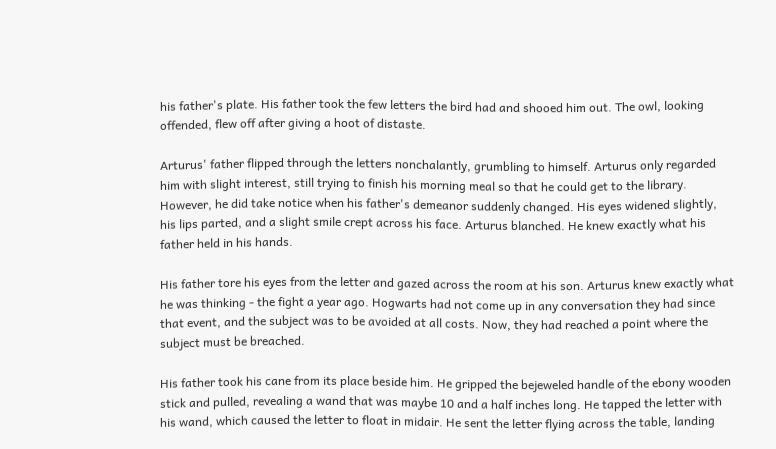his father's plate. His father took the few letters the bird had and shooed him out. The owl, looking offended, flew off after giving a hoot of distaste.

Arturus' father flipped through the letters nonchalantly, grumbling to himself. Arturus only regarded him with slight interest, still trying to finish his morning meal so that he could get to the library. However, he did take notice when his father's demeanor suddenly changed. His eyes widened slightly, his lips parted, and a slight smile crept across his face. Arturus blanched. He knew exactly what his father held in his hands.

His father tore his eyes from the letter and gazed across the room at his son. Arturus knew exactly what he was thinking - the fight a year ago. Hogwarts had not come up in any conversation they had since that event, and the subject was to be avoided at all costs. Now, they had reached a point where the subject must be breached.

His father took his cane from its place beside him. He gripped the bejeweled handle of the ebony wooden stick and pulled, revealing a wand that was maybe 10 and a half inches long. He tapped the letter with his wand, which caused the letter to float in midair. He sent the letter flying across the table, landing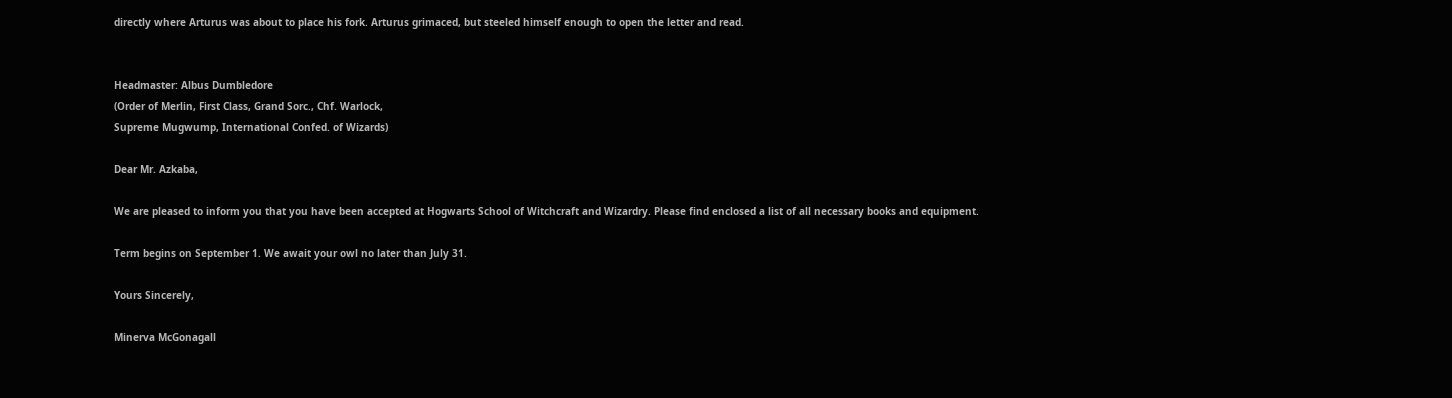directly where Arturus was about to place his fork. Arturus grimaced, but steeled himself enough to open the letter and read.


Headmaster: Albus Dumbledore
(Order of Merlin, First Class, Grand Sorc., Chf. Warlock,
Supreme Mugwump, International Confed. of Wizards)

Dear Mr. Azkaba,

We are pleased to inform you that you have been accepted at Hogwarts School of Witchcraft and Wizardry. Please find enclosed a list of all necessary books and equipment.

Term begins on September 1. We await your owl no later than July 31.

Yours Sincerely,

Minerva McGonagall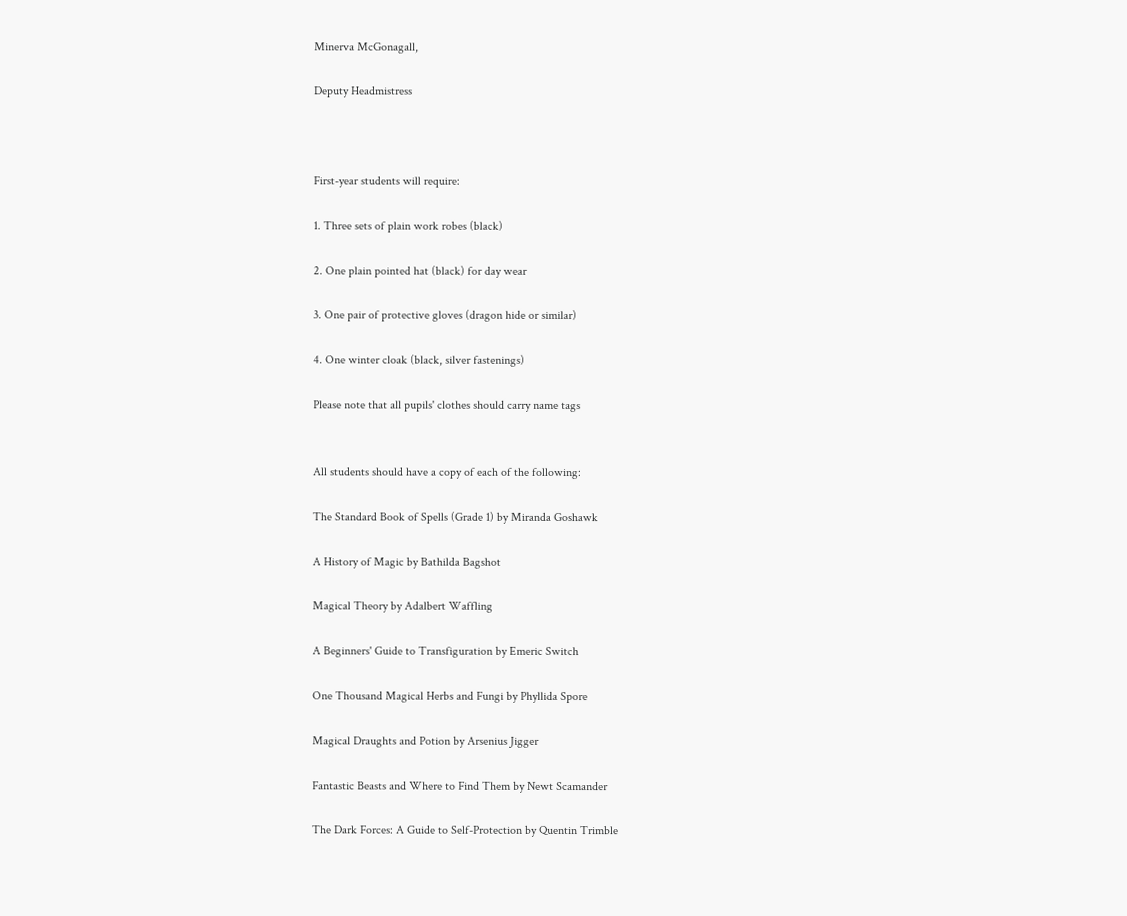Minerva McGonagall,

Deputy Headmistress



First-year students will require:

1. Three sets of plain work robes (black)

2. One plain pointed hat (black) for day wear

3. One pair of protective gloves (dragon hide or similar)

4. One winter cloak (black, silver fastenings)

Please note that all pupils' clothes should carry name tags


All students should have a copy of each of the following:

The Standard Book of Spells (Grade 1) by Miranda Goshawk

A History of Magic by Bathilda Bagshot

Magical Theory by Adalbert Waffling

A Beginners' Guide to Transfiguration by Emeric Switch

One Thousand Magical Herbs and Fungi by Phyllida Spore

Magical Draughts and Potion by Arsenius Jigger

Fantastic Beasts and Where to Find Them by Newt Scamander

The Dark Forces: A Guide to Self-Protection by Quentin Trimble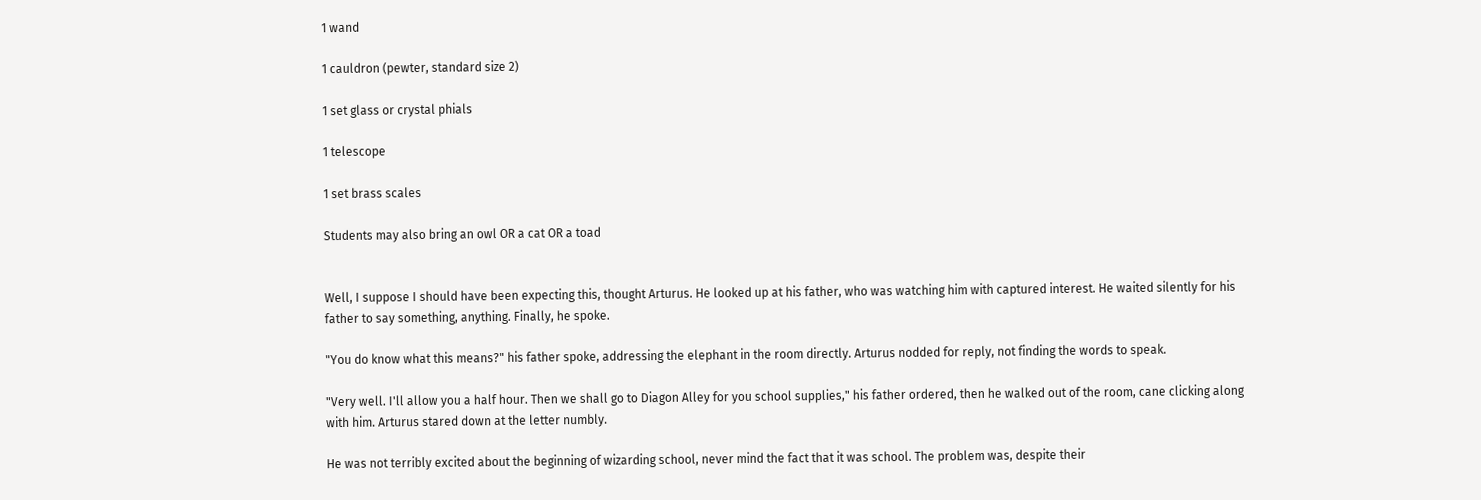1 wand

1 cauldron (pewter, standard size 2)

1 set glass or crystal phials

1 telescope

1 set brass scales

Students may also bring an owl OR a cat OR a toad


Well, I suppose I should have been expecting this, thought Arturus. He looked up at his father, who was watching him with captured interest. He waited silently for his father to say something, anything. Finally, he spoke.

"You do know what this means?" his father spoke, addressing the elephant in the room directly. Arturus nodded for reply, not finding the words to speak.

"Very well. I'll allow you a half hour. Then we shall go to Diagon Alley for you school supplies," his father ordered, then he walked out of the room, cane clicking along with him. Arturus stared down at the letter numbly.

He was not terribly excited about the beginning of wizarding school, never mind the fact that it was school. The problem was, despite their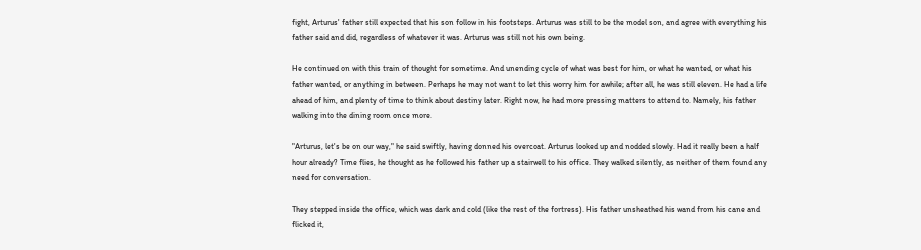fight, Arturus' father still expected that his son follow in his footsteps. Arturus was still to be the model son, and agree with everything his father said and did, regardless of whatever it was. Arturus was still not his own being.

He continued on with this train of thought for sometime. And unending cycle of what was best for him, or what he wanted, or what his father wanted, or anything in between. Perhaps he may not want to let this worry him for awhile; after all, he was still eleven. He had a life ahead of him, and plenty of time to think about destiny later. Right now, he had more pressing matters to attend to. Namely, his father walking into the dining room once more.

"Arturus, let's be on our way," he said swiftly, having donned his overcoat. Arturus looked up and nodded slowly. Had it really been a half hour already? Time flies, he thought as he followed his father up a stairwell to his office. They walked silently, as neither of them found any need for conversation.

They stepped inside the office, which was dark and cold (like the rest of the fortress). His father unsheathed his wand from his cane and flicked it,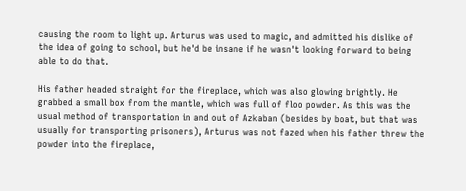causing the room to light up. Arturus was used to magic, and admitted his dislike of the idea of going to school, but he'd be insane if he wasn't looking forward to being able to do that.

His father headed straight for the fireplace, which was also glowing brightly. He grabbed a small box from the mantle, which was full of floo powder. As this was the usual method of transportation in and out of Azkaban (besides by boat, but that was usually for transporting prisoners), Arturus was not fazed when his father threw the powder into the fireplace,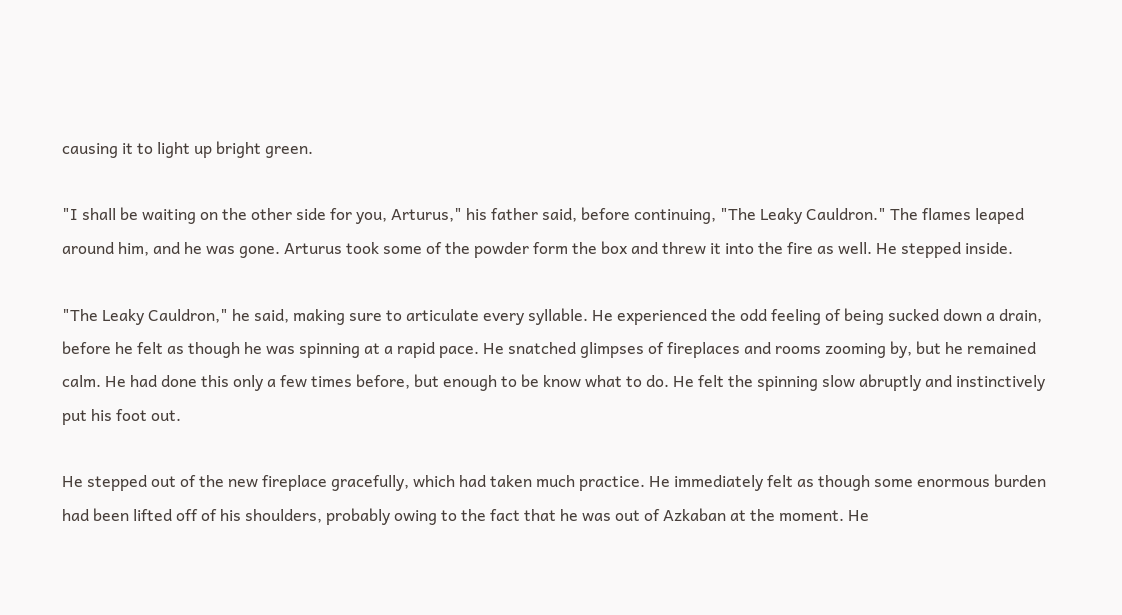causing it to light up bright green.

"I shall be waiting on the other side for you, Arturus," his father said, before continuing, "The Leaky Cauldron." The flames leaped around him, and he was gone. Arturus took some of the powder form the box and threw it into the fire as well. He stepped inside.

"The Leaky Cauldron," he said, making sure to articulate every syllable. He experienced the odd feeling of being sucked down a drain, before he felt as though he was spinning at a rapid pace. He snatched glimpses of fireplaces and rooms zooming by, but he remained calm. He had done this only a few times before, but enough to be know what to do. He felt the spinning slow abruptly and instinctively put his foot out.

He stepped out of the new fireplace gracefully, which had taken much practice. He immediately felt as though some enormous burden had been lifted off of his shoulders, probably owing to the fact that he was out of Azkaban at the moment. He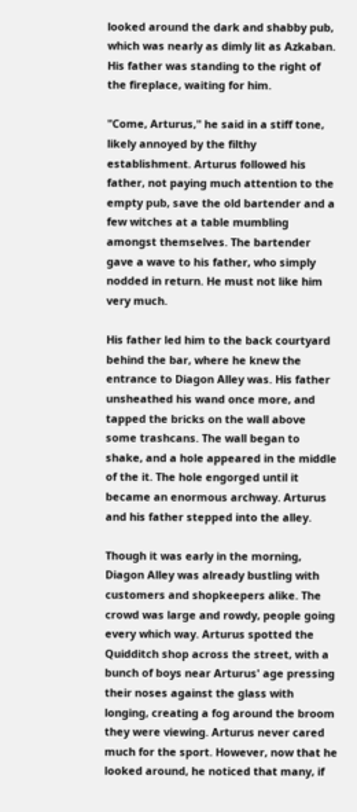looked around the dark and shabby pub, which was nearly as dimly lit as Azkaban. His father was standing to the right of the fireplace, waiting for him.

"Come, Arturus," he said in a stiff tone, likely annoyed by the filthy establishment. Arturus followed his father, not paying much attention to the empty pub, save the old bartender and a few witches at a table mumbling amongst themselves. The bartender gave a wave to his father, who simply nodded in return. He must not like him very much.

His father led him to the back courtyard behind the bar, where he knew the entrance to Diagon Alley was. His father unsheathed his wand once more, and tapped the bricks on the wall above some trashcans. The wall began to shake, and a hole appeared in the middle of the it. The hole engorged until it became an enormous archway. Arturus and his father stepped into the alley.

Though it was early in the morning, Diagon Alley was already bustling with customers and shopkeepers alike. The crowd was large and rowdy, people going every which way. Arturus spotted the Quidditch shop across the street, with a bunch of boys near Arturus' age pressing their noses against the glass with longing, creating a fog around the broom they were viewing. Arturus never cared much for the sport. However, now that he looked around, he noticed that many, if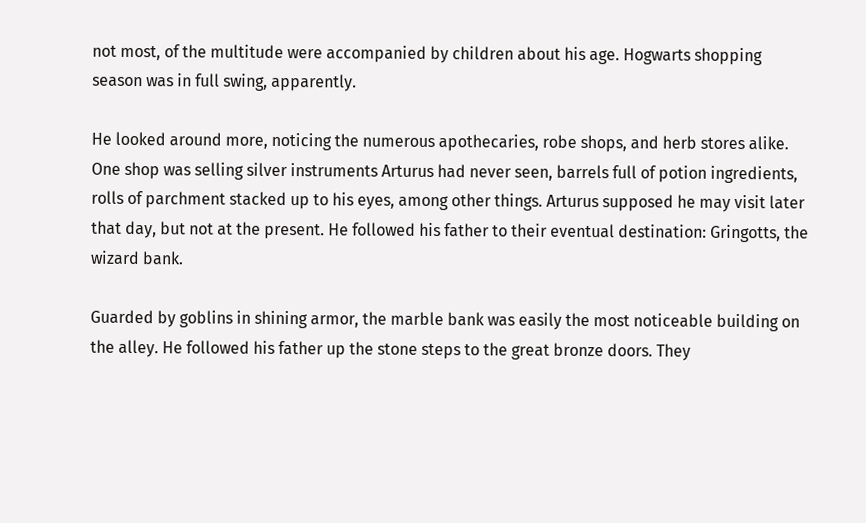not most, of the multitude were accompanied by children about his age. Hogwarts shopping season was in full swing, apparently.

He looked around more, noticing the numerous apothecaries, robe shops, and herb stores alike. One shop was selling silver instruments Arturus had never seen, barrels full of potion ingredients, rolls of parchment stacked up to his eyes, among other things. Arturus supposed he may visit later that day, but not at the present. He followed his father to their eventual destination: Gringotts, the wizard bank.

Guarded by goblins in shining armor, the marble bank was easily the most noticeable building on the alley. He followed his father up the stone steps to the great bronze doors. They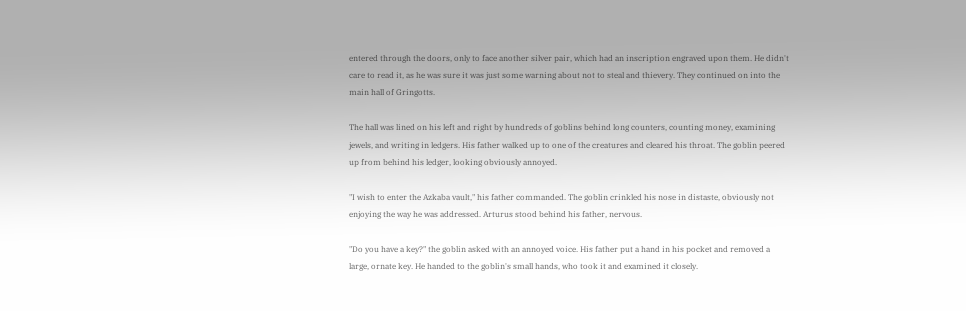entered through the doors, only to face another silver pair, which had an inscription engraved upon them. He didn't care to read it, as he was sure it was just some warning about not to steal and thievery. They continued on into the main hall of Gringotts.

The hall was lined on his left and right by hundreds of goblins behind long counters, counting money, examining jewels, and writing in ledgers. His father walked up to one of the creatures and cleared his throat. The goblin peered up from behind his ledger, looking obviously annoyed.

"I wish to enter the Azkaba vault," his father commanded. The goblin crinkled his nose in distaste, obviously not enjoying the way he was addressed. Arturus stood behind his father, nervous.

"Do you have a key?" the goblin asked with an annoyed voice. His father put a hand in his pocket and removed a large, ornate key. He handed to the goblin's small hands, who took it and examined it closely.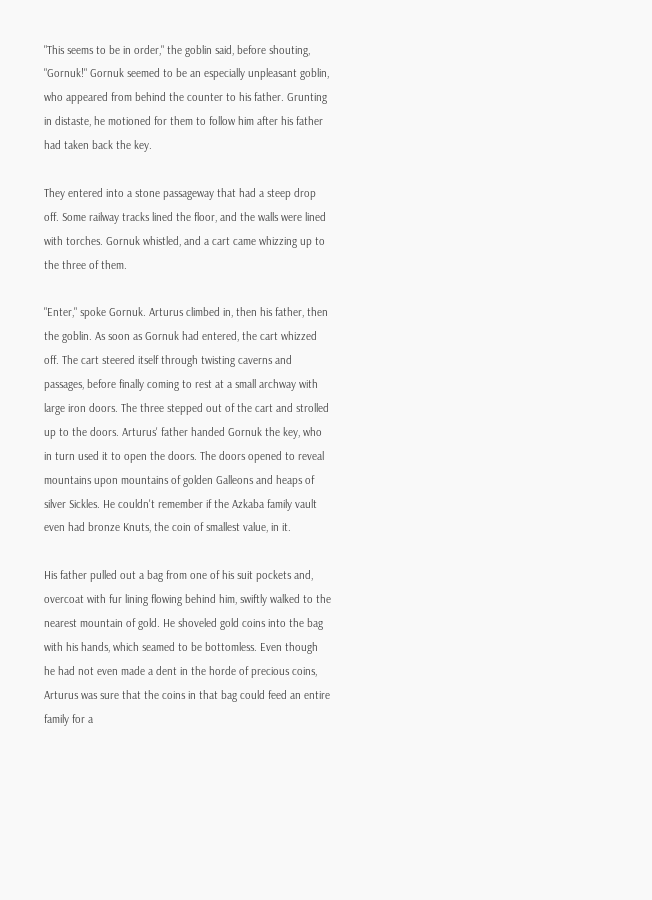"This seems to be in order," the goblin said, before shouting, "Gornuk!" Gornuk seemed to be an especially unpleasant goblin, who appeared from behind the counter to his father. Grunting in distaste, he motioned for them to follow him after his father had taken back the key.

They entered into a stone passageway that had a steep drop off. Some railway tracks lined the floor, and the walls were lined with torches. Gornuk whistled, and a cart came whizzing up to the three of them.

"Enter," spoke Gornuk. Arturus climbed in, then his father, then the goblin. As soon as Gornuk had entered, the cart whizzed off. The cart steered itself through twisting caverns and passages, before finally coming to rest at a small archway with large iron doors. The three stepped out of the cart and strolled up to the doors. Arturus' father handed Gornuk the key, who in turn used it to open the doors. The doors opened to reveal mountains upon mountains of golden Galleons and heaps of silver Sickles. He couldn't remember if the Azkaba family vault even had bronze Knuts, the coin of smallest value, in it.

His father pulled out a bag from one of his suit pockets and, overcoat with fur lining flowing behind him, swiftly walked to the nearest mountain of gold. He shoveled gold coins into the bag with his hands, which seamed to be bottomless. Even though he had not even made a dent in the horde of precious coins, Arturus was sure that the coins in that bag could feed an entire family for a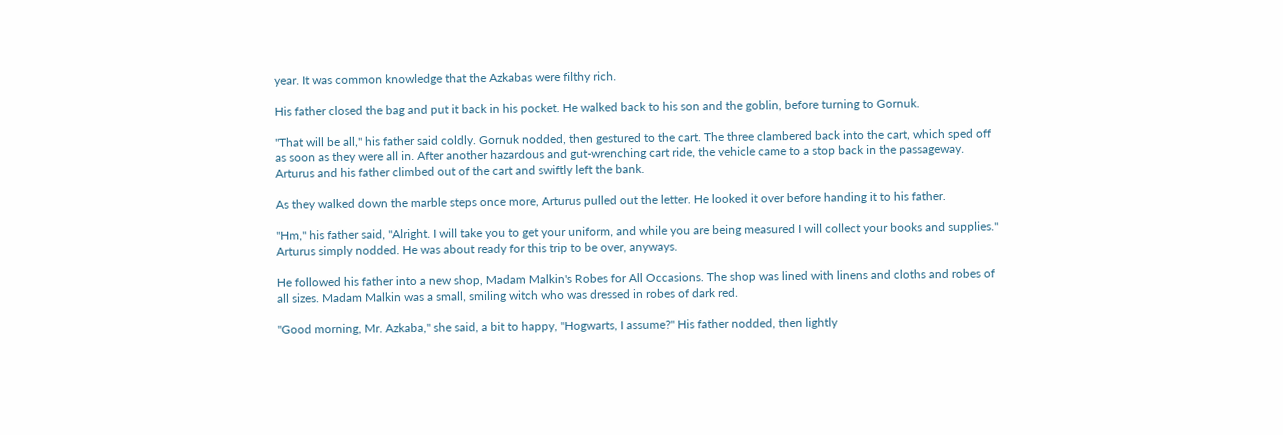year. It was common knowledge that the Azkabas were filthy rich.

His father closed the bag and put it back in his pocket. He walked back to his son and the goblin, before turning to Gornuk.

"That will be all," his father said coldly. Gornuk nodded, then gestured to the cart. The three clambered back into the cart, which sped off as soon as they were all in. After another hazardous and gut-wrenching cart ride, the vehicle came to a stop back in the passageway. Arturus and his father climbed out of the cart and swiftly left the bank.

As they walked down the marble steps once more, Arturus pulled out the letter. He looked it over before handing it to his father.

"Hm," his father said, "Alright. I will take you to get your uniform, and while you are being measured I will collect your books and supplies." Arturus simply nodded. He was about ready for this trip to be over, anyways.

He followed his father into a new shop, Madam Malkin's Robes for All Occasions. The shop was lined with linens and cloths and robes of all sizes. Madam Malkin was a small, smiling witch who was dressed in robes of dark red.

"Good morning, Mr. Azkaba," she said, a bit to happy, "Hogwarts, I assume?" His father nodded, then lightly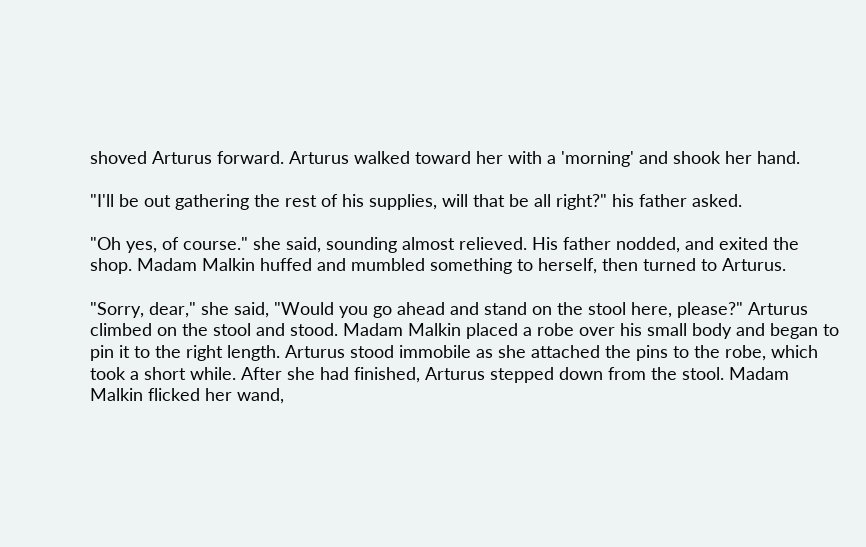shoved Arturus forward. Arturus walked toward her with a 'morning' and shook her hand.

"I'll be out gathering the rest of his supplies, will that be all right?" his father asked.

"Oh yes, of course." she said, sounding almost relieved. His father nodded, and exited the shop. Madam Malkin huffed and mumbled something to herself, then turned to Arturus.

"Sorry, dear," she said, "Would you go ahead and stand on the stool here, please?" Arturus climbed on the stool and stood. Madam Malkin placed a robe over his small body and began to pin it to the right length. Arturus stood immobile as she attached the pins to the robe, which took a short while. After she had finished, Arturus stepped down from the stool. Madam Malkin flicked her wand,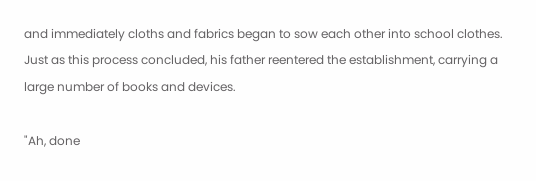and immediately cloths and fabrics began to sow each other into school clothes. Just as this process concluded, his father reentered the establishment, carrying a large number of books and devices.

"Ah, done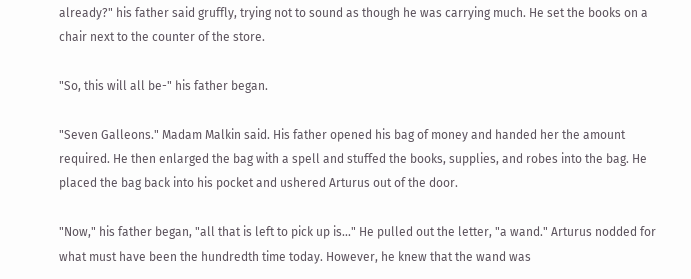already?" his father said gruffly, trying not to sound as though he was carrying much. He set the books on a chair next to the counter of the store.

"So, this will all be-" his father began.

"Seven Galleons." Madam Malkin said. His father opened his bag of money and handed her the amount required. He then enlarged the bag with a spell and stuffed the books, supplies, and robes into the bag. He placed the bag back into his pocket and ushered Arturus out of the door.

"Now," his father began, "all that is left to pick up is..." He pulled out the letter, "a wand." Arturus nodded for what must have been the hundredth time today. However, he knew that the wand was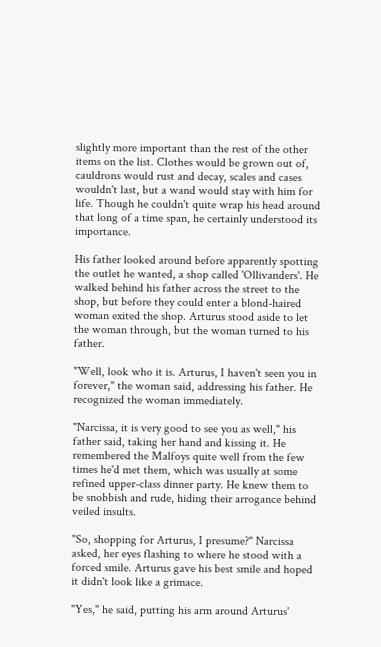slightly more important than the rest of the other items on the list. Clothes would be grown out of, cauldrons would rust and decay, scales and cases wouldn't last, but a wand would stay with him for life. Though he couldn't quite wrap his head around that long of a time span, he certainly understood its importance.

His father looked around before apparently spotting the outlet he wanted, a shop called 'Ollivanders'. He walked behind his father across the street to the shop, but before they could enter a blond-haired woman exited the shop. Arturus stood aside to let the woman through, but the woman turned to his father.

"Well, look who it is. Arturus, I haven't seen you in forever," the woman said, addressing his father. He recognized the woman immediately.

"Narcissa, it is very good to see you as well," his father said, taking her hand and kissing it. He remembered the Malfoys quite well from the few times he'd met them, which was usually at some refined upper-class dinner party. He knew them to be snobbish and rude, hiding their arrogance behind veiled insults.

"So, shopping for Arturus, I presume?" Narcissa asked, her eyes flashing to where he stood with a forced smile. Arturus gave his best smile and hoped it didn't look like a grimace.

"Yes," he said, putting his arm around Arturus'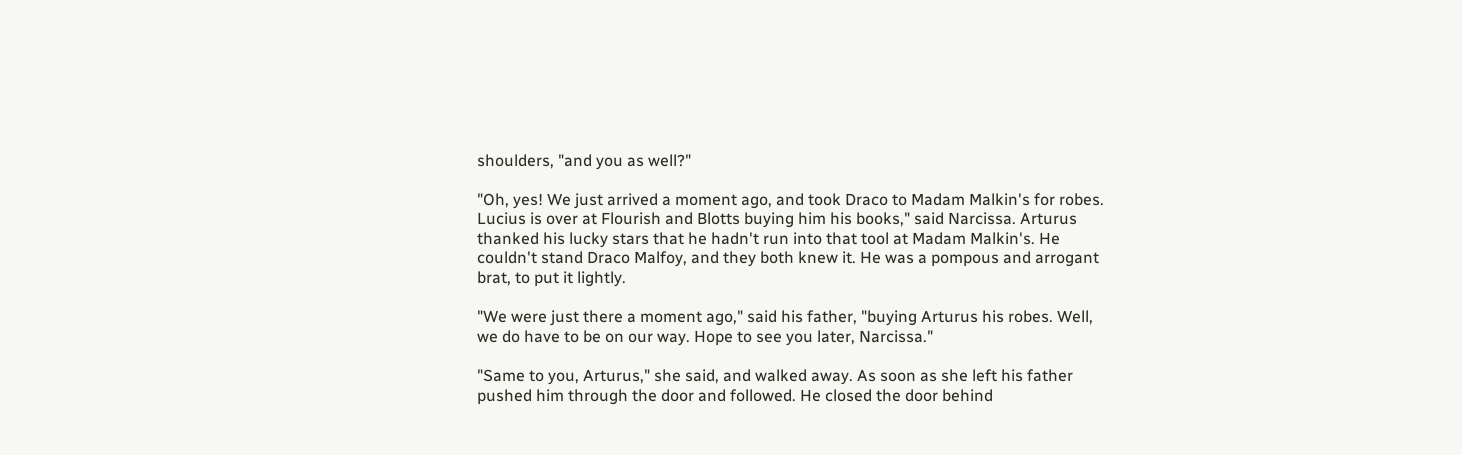shoulders, "and you as well?"

"Oh, yes! We just arrived a moment ago, and took Draco to Madam Malkin's for robes. Lucius is over at Flourish and Blotts buying him his books," said Narcissa. Arturus thanked his lucky stars that he hadn't run into that tool at Madam Malkin's. He couldn't stand Draco Malfoy, and they both knew it. He was a pompous and arrogant brat, to put it lightly.

"We were just there a moment ago," said his father, "buying Arturus his robes. Well, we do have to be on our way. Hope to see you later, Narcissa."

"Same to you, Arturus," she said, and walked away. As soon as she left his father pushed him through the door and followed. He closed the door behind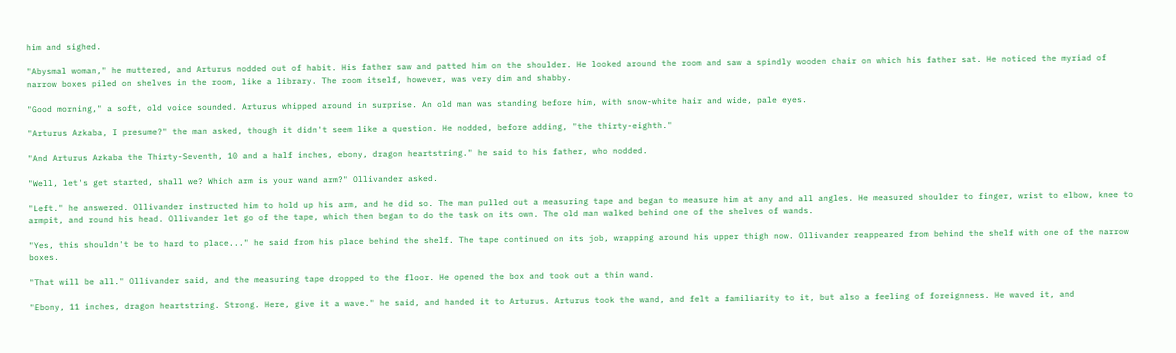him and sighed.

"Abysmal woman," he muttered, and Arturus nodded out of habit. His father saw and patted him on the shoulder. He looked around the room and saw a spindly wooden chair on which his father sat. He noticed the myriad of narrow boxes piled on shelves in the room, like a library. The room itself, however, was very dim and shabby.

"Good morning," a soft, old voice sounded. Arturus whipped around in surprise. An old man was standing before him, with snow-white hair and wide, pale eyes.

"Arturus Azkaba, I presume?" the man asked, though it didn't seem like a question. He nodded, before adding, "the thirty-eighth."

"And Arturus Azkaba the Thirty-Seventh, 10 and a half inches, ebony, dragon heartstring." he said to his father, who nodded.

"Well, let's get started, shall we? Which arm is your wand arm?" Ollivander asked.

"Left." he answered. Ollivander instructed him to hold up his arm, and he did so. The man pulled out a measuring tape and began to measure him at any and all angles. He measured shoulder to finger, wrist to elbow, knee to armpit, and round his head. Ollivander let go of the tape, which then began to do the task on its own. The old man walked behind one of the shelves of wands.

"Yes, this shouldn't be to hard to place..." he said from his place behind the shelf. The tape continued on its job, wrapping around his upper thigh now. Ollivander reappeared from behind the shelf with one of the narrow boxes.

"That will be all." Ollivander said, and the measuring tape dropped to the floor. He opened the box and took out a thin wand.

"Ebony, 11 inches, dragon heartstring. Strong. Here, give it a wave." he said, and handed it to Arturus. Arturus took the wand, and felt a familiarity to it, but also a feeling of foreignness. He waved it, and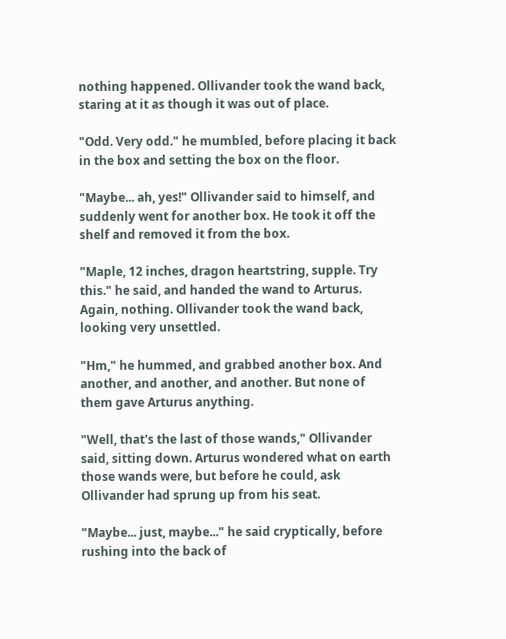nothing happened. Ollivander took the wand back, staring at it as though it was out of place.

"Odd. Very odd." he mumbled, before placing it back in the box and setting the box on the floor.

"Maybe... ah, yes!" Ollivander said to himself, and suddenly went for another box. He took it off the shelf and removed it from the box.

"Maple, 12 inches, dragon heartstring, supple. Try this." he said, and handed the wand to Arturus. Again, nothing. Ollivander took the wand back, looking very unsettled.

"Hm," he hummed, and grabbed another box. And another, and another, and another. But none of them gave Arturus anything.

"Well, that's the last of those wands," Ollivander said, sitting down. Arturus wondered what on earth those wands were, but before he could, ask Ollivander had sprung up from his seat.

"Maybe... just, maybe..." he said cryptically, before rushing into the back of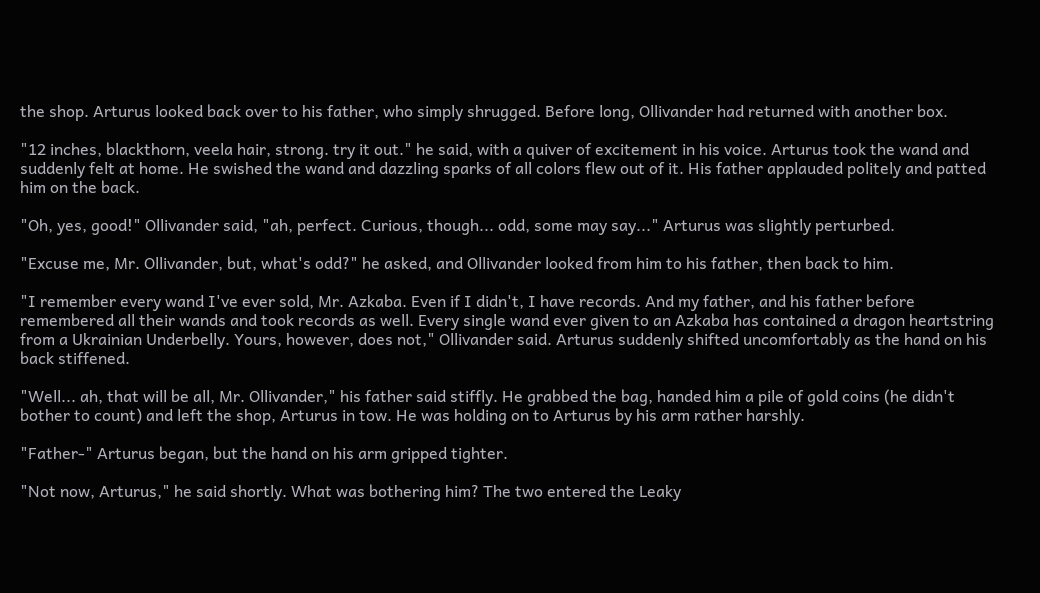the shop. Arturus looked back over to his father, who simply shrugged. Before long, Ollivander had returned with another box.

"12 inches, blackthorn, veela hair, strong. try it out." he said, with a quiver of excitement in his voice. Arturus took the wand and suddenly felt at home. He swished the wand and dazzling sparks of all colors flew out of it. His father applauded politely and patted him on the back.

"Oh, yes, good!" Ollivander said, "ah, perfect. Curious, though... odd, some may say..." Arturus was slightly perturbed.

"Excuse me, Mr. Ollivander, but, what's odd?" he asked, and Ollivander looked from him to his father, then back to him.

"I remember every wand I've ever sold, Mr. Azkaba. Even if I didn't, I have records. And my father, and his father before remembered all their wands and took records as well. Every single wand ever given to an Azkaba has contained a dragon heartstring from a Ukrainian Underbelly. Yours, however, does not," Ollivander said. Arturus suddenly shifted uncomfortably as the hand on his back stiffened.

"Well... ah, that will be all, Mr. Ollivander," his father said stiffly. He grabbed the bag, handed him a pile of gold coins (he didn't bother to count) and left the shop, Arturus in tow. He was holding on to Arturus by his arm rather harshly.

"Father-" Arturus began, but the hand on his arm gripped tighter.

"Not now, Arturus," he said shortly. What was bothering him? The two entered the Leaky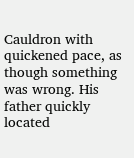Cauldron with quickened pace, as though something was wrong. His father quickly located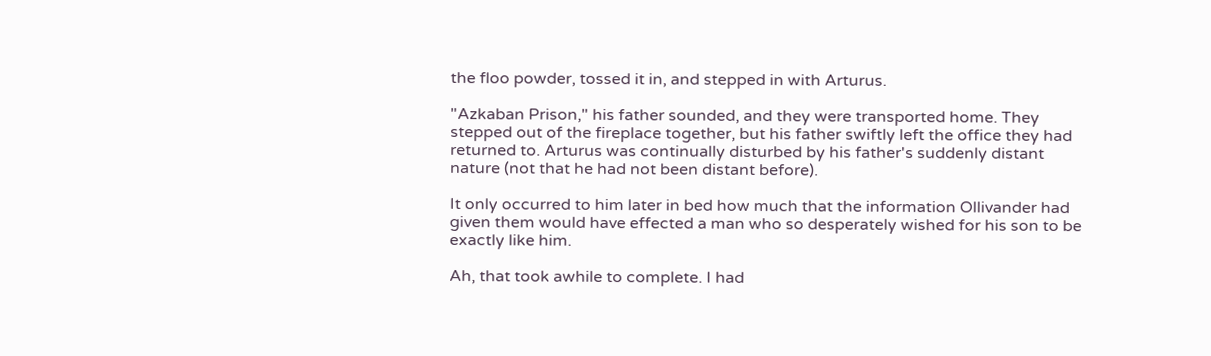the floo powder, tossed it in, and stepped in with Arturus.

"Azkaban Prison," his father sounded, and they were transported home. They stepped out of the fireplace together, but his father swiftly left the office they had returned to. Arturus was continually disturbed by his father's suddenly distant nature (not that he had not been distant before).

It only occurred to him later in bed how much that the information Ollivander had given them would have effected a man who so desperately wished for his son to be exactly like him.

Ah, that took awhile to complete. I had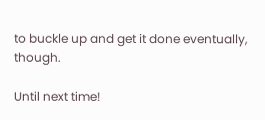to buckle up and get it done eventually, though.

Until next time!